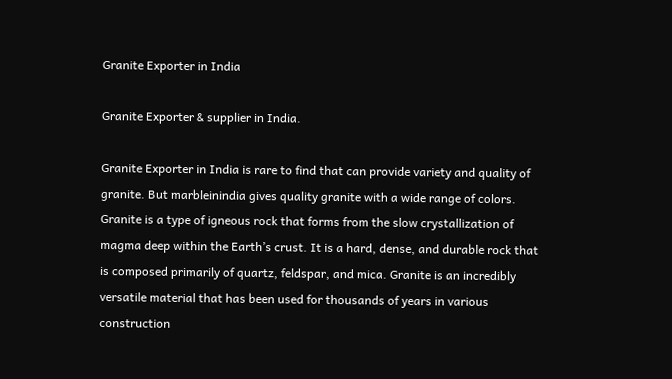Granite Exporter in India

Granite Exporter & supplier in India.

Granite Exporter in India is rare to find that can provide variety and quality of granite. But marbleinindia gives quality granite with a wide range of colors. Granite is a type of igneous rock that forms from the slow crystallization of magma deep within the Earth’s crust. It is a hard, dense, and durable rock that is composed primarily of quartz, feldspar, and mica. Granite is an incredibly versatile material that has been used for thousands of years in various construction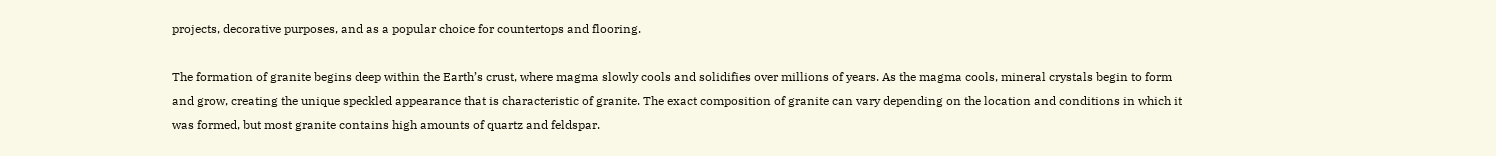projects, decorative purposes, and as a popular choice for countertops and flooring.

The formation of granite begins deep within the Earth’s crust, where magma slowly cools and solidifies over millions of years. As the magma cools, mineral crystals begin to form and grow, creating the unique speckled appearance that is characteristic of granite. The exact composition of granite can vary depending on the location and conditions in which it was formed, but most granite contains high amounts of quartz and feldspar.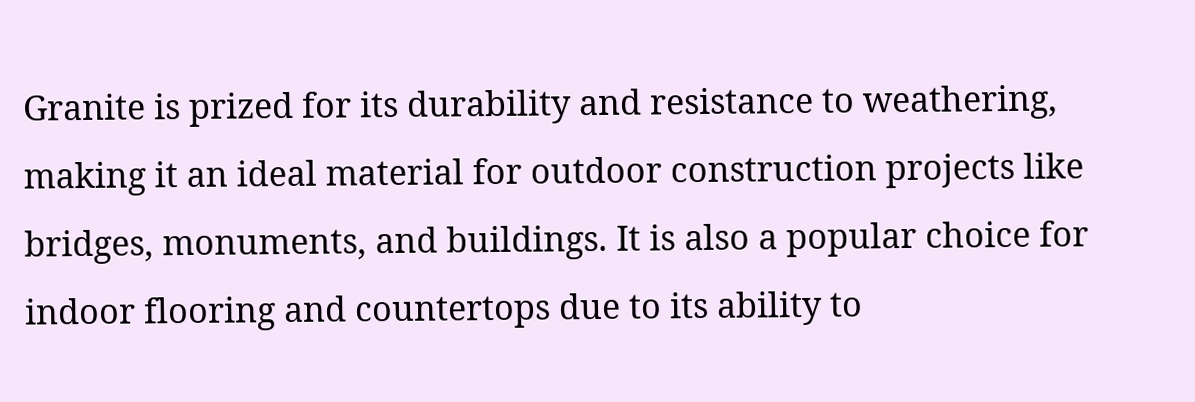Granite is prized for its durability and resistance to weathering, making it an ideal material for outdoor construction projects like bridges, monuments, and buildings. It is also a popular choice for indoor flooring and countertops due to its ability to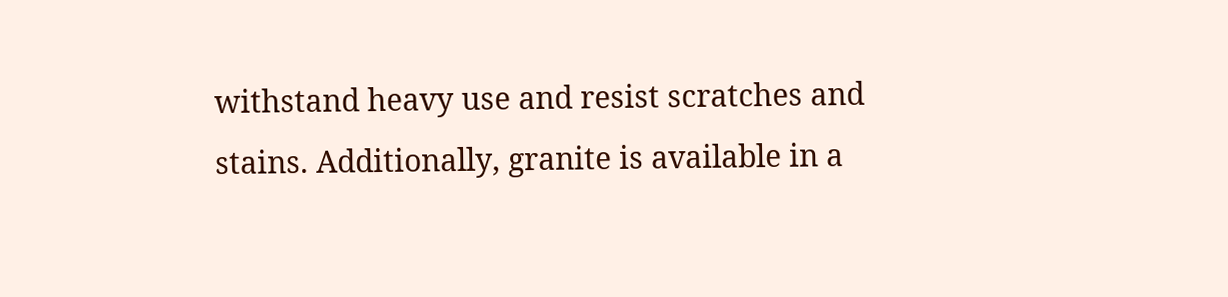withstand heavy use and resist scratches and stains. Additionally, granite is available in a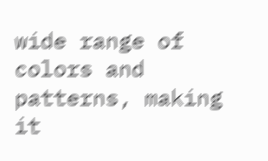wide range of colors and patterns, making it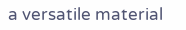a versatile material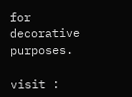for decorative purposes.

visit :